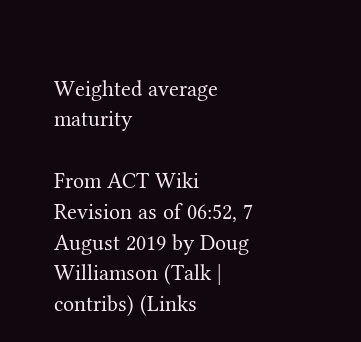Weighted average maturity

From ACT Wiki
Revision as of 06:52, 7 August 2019 by Doug Williamson (Talk | contribs) (Links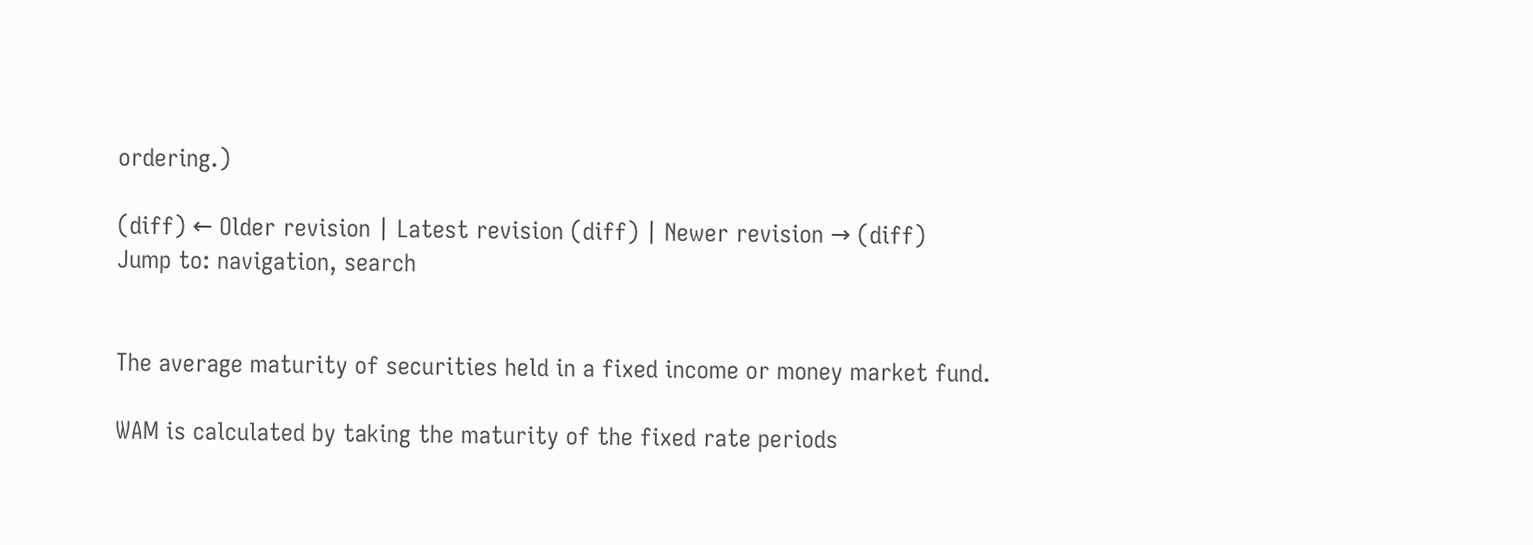ordering.)

(diff) ← Older revision | Latest revision (diff) | Newer revision → (diff)
Jump to: navigation, search


The average maturity of securities held in a fixed income or money market fund.

WAM is calculated by taking the maturity of the fixed rate periods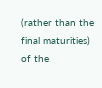(rather than the final maturities) of the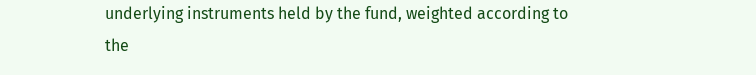underlying instruments held by the fund, weighted according to the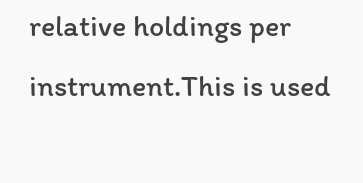relative holdings per instrument.This is used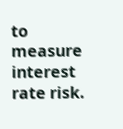to measure interest rate risk.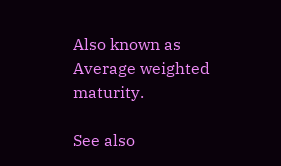Also known as Average weighted maturity.

See also